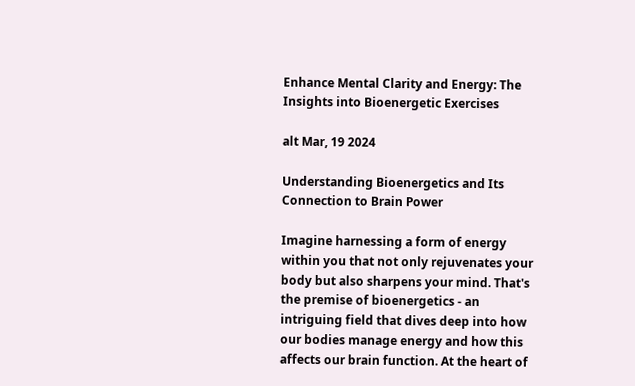Enhance Mental Clarity and Energy: The Insights into Bioenergetic Exercises

alt Mar, 19 2024

Understanding Bioenergetics and Its Connection to Brain Power

Imagine harnessing a form of energy within you that not only rejuvenates your body but also sharpens your mind. That's the premise of bioenergetics - an intriguing field that dives deep into how our bodies manage energy and how this affects our brain function. At the heart of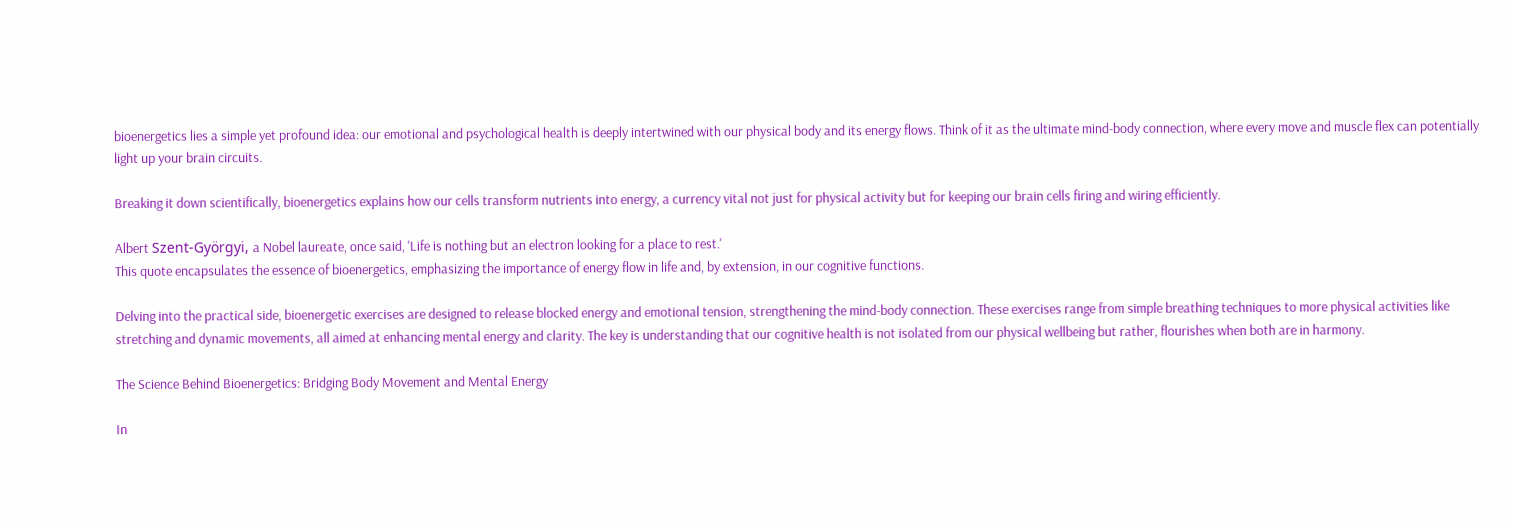bioenergetics lies a simple yet profound idea: our emotional and psychological health is deeply intertwined with our physical body and its energy flows. Think of it as the ultimate mind-body connection, where every move and muscle flex can potentially light up your brain circuits.

Breaking it down scientifically, bioenergetics explains how our cells transform nutrients into energy, a currency vital not just for physical activity but for keeping our brain cells firing and wiring efficiently.

Albert Szent-Györgyi, a Nobel laureate, once said, 'Life is nothing but an electron looking for a place to rest.'
This quote encapsulates the essence of bioenergetics, emphasizing the importance of energy flow in life and, by extension, in our cognitive functions.

Delving into the practical side, bioenergetic exercises are designed to release blocked energy and emotional tension, strengthening the mind-body connection. These exercises range from simple breathing techniques to more physical activities like stretching and dynamic movements, all aimed at enhancing mental energy and clarity. The key is understanding that our cognitive health is not isolated from our physical wellbeing but rather, flourishes when both are in harmony.

The Science Behind Bioenergetics: Bridging Body Movement and Mental Energy

In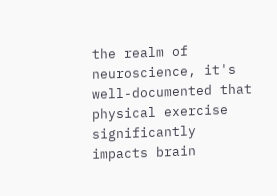the realm of neuroscience, it's well-documented that physical exercise significantly impacts brain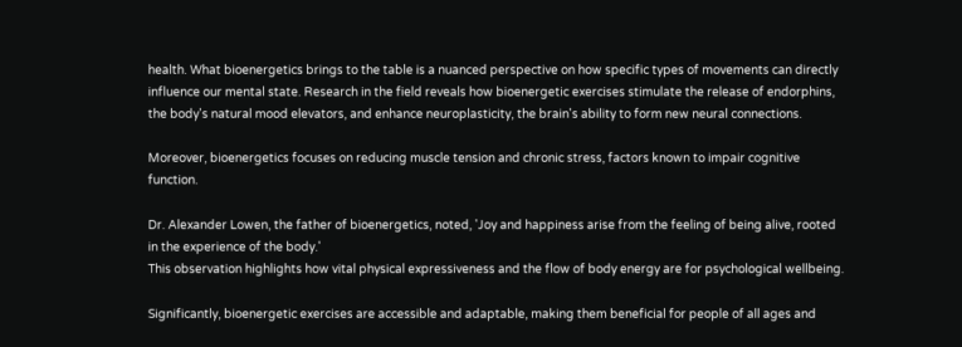health. What bioenergetics brings to the table is a nuanced perspective on how specific types of movements can directly influence our mental state. Research in the field reveals how bioenergetic exercises stimulate the release of endorphins, the body's natural mood elevators, and enhance neuroplasticity, the brain's ability to form new neural connections.

Moreover, bioenergetics focuses on reducing muscle tension and chronic stress, factors known to impair cognitive function.

Dr. Alexander Lowen, the father of bioenergetics, noted, 'Joy and happiness arise from the feeling of being alive, rooted in the experience of the body.'
This observation highlights how vital physical expressiveness and the flow of body energy are for psychological wellbeing.

Significantly, bioenergetic exercises are accessible and adaptable, making them beneficial for people of all ages and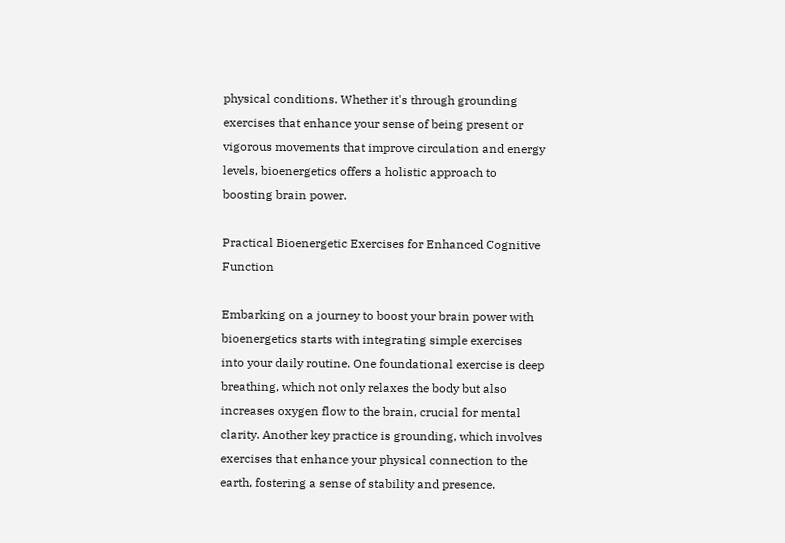physical conditions. Whether it's through grounding exercises that enhance your sense of being present or vigorous movements that improve circulation and energy levels, bioenergetics offers a holistic approach to boosting brain power.

Practical Bioenergetic Exercises for Enhanced Cognitive Function

Embarking on a journey to boost your brain power with bioenergetics starts with integrating simple exercises into your daily routine. One foundational exercise is deep breathing, which not only relaxes the body but also increases oxygen flow to the brain, crucial for mental clarity. Another key practice is grounding, which involves exercises that enhance your physical connection to the earth, fostering a sense of stability and presence.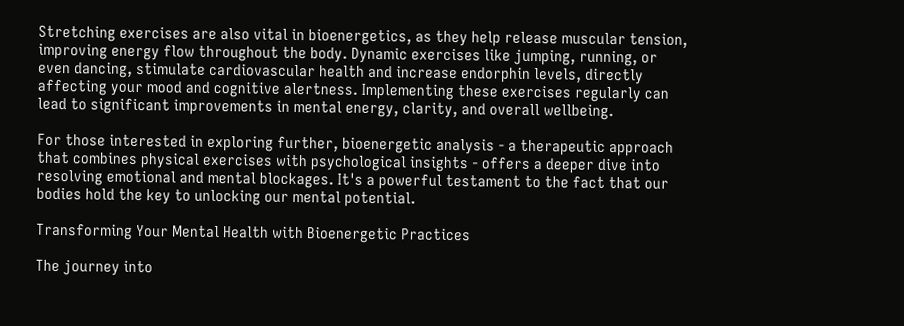Stretching exercises are also vital in bioenergetics, as they help release muscular tension, improving energy flow throughout the body. Dynamic exercises like jumping, running, or even dancing, stimulate cardiovascular health and increase endorphin levels, directly affecting your mood and cognitive alertness. Implementing these exercises regularly can lead to significant improvements in mental energy, clarity, and overall wellbeing.

For those interested in exploring further, bioenergetic analysis - a therapeutic approach that combines physical exercises with psychological insights - offers a deeper dive into resolving emotional and mental blockages. It's a powerful testament to the fact that our bodies hold the key to unlocking our mental potential.

Transforming Your Mental Health with Bioenergetic Practices

The journey into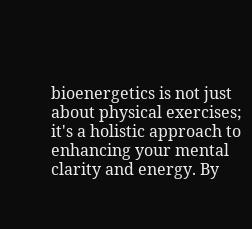bioenergetics is not just about physical exercises; it's a holistic approach to enhancing your mental clarity and energy. By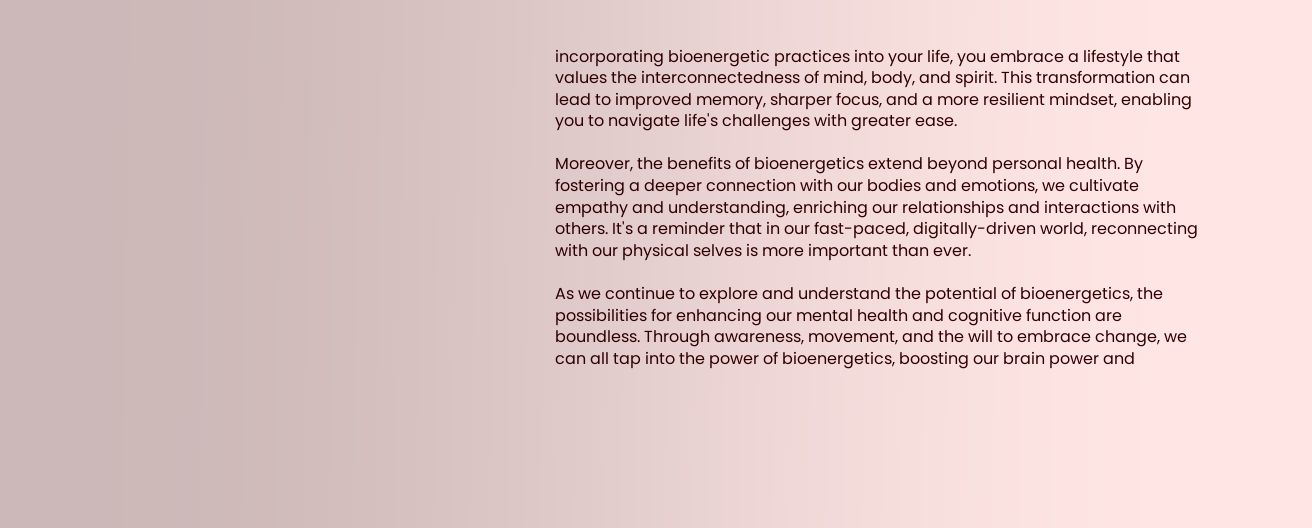incorporating bioenergetic practices into your life, you embrace a lifestyle that values the interconnectedness of mind, body, and spirit. This transformation can lead to improved memory, sharper focus, and a more resilient mindset, enabling you to navigate life's challenges with greater ease.

Moreover, the benefits of bioenergetics extend beyond personal health. By fostering a deeper connection with our bodies and emotions, we cultivate empathy and understanding, enriching our relationships and interactions with others. It's a reminder that in our fast-paced, digitally-driven world, reconnecting with our physical selves is more important than ever.

As we continue to explore and understand the potential of bioenergetics, the possibilities for enhancing our mental health and cognitive function are boundless. Through awareness, movement, and the will to embrace change, we can all tap into the power of bioenergetics, boosting our brain power and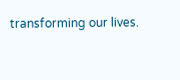transforming our lives.